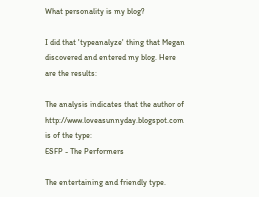What personality is my blog?

I did that 'typeanalyze' thing that Megan discovered and entered my blog. Here are the results:

The analysis indicates that the author of http://www.loveasunnyday.blogspot.com is of the type:
ESFP - The Performers

The entertaining and friendly type.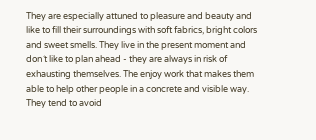They are especially attuned to pleasure and beauty and like to fill their surroundings with soft fabrics, bright colors and sweet smells. They live in the present moment and don´t like to plan ahead - they are always in risk of exhausting themselves. The enjoy work that makes them able to help other people in a concrete and visible way. They tend to avoid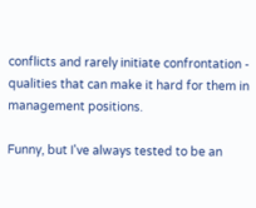conflicts and rarely initiate confrontation - qualities that can make it hard for them in management positions.

Funny, but I've always tested to be an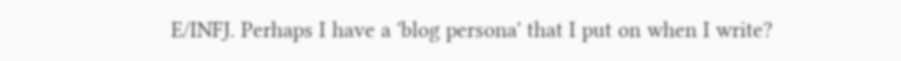E/INFJ. Perhaps I have a 'blog persona' that I put on when I write?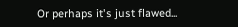Or perhaps it's just flawed...